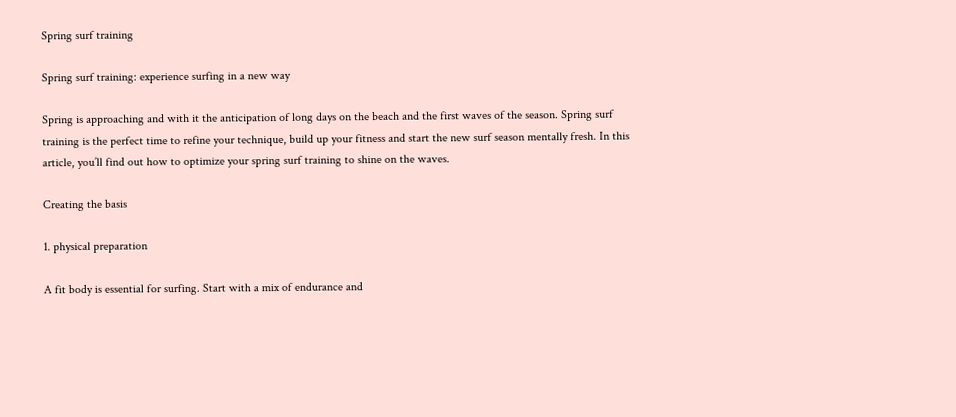Spring surf training

Spring surf training: experience surfing in a new way

Spring is approaching and with it the anticipation of long days on the beach and the first waves of the season. Spring surf training is the perfect time to refine your technique, build up your fitness and start the new surf season mentally fresh. In this article, you’ll find out how to optimize your spring surf training to shine on the waves.

Creating the basis

1. physical preparation

A fit body is essential for surfing. Start with a mix of endurance and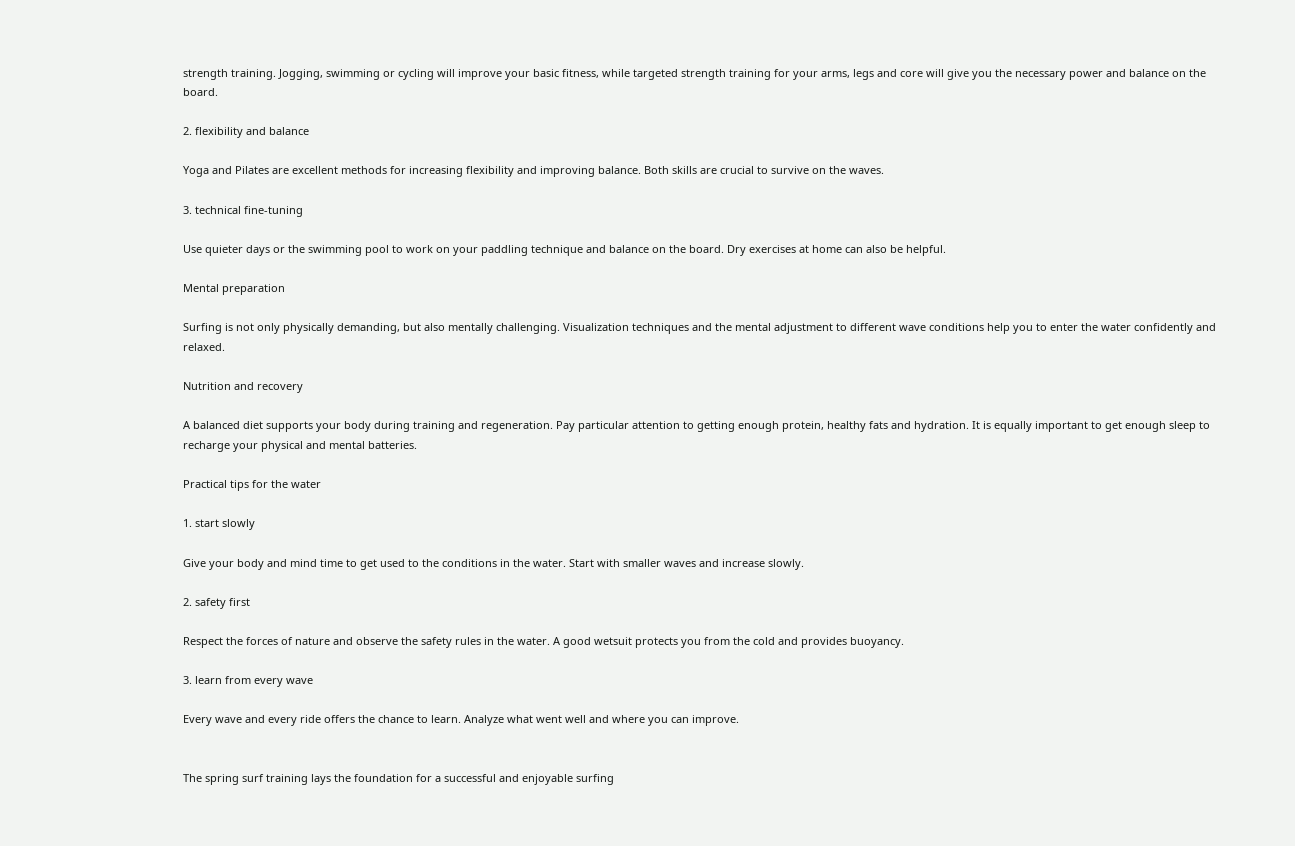strength training. Jogging, swimming or cycling will improve your basic fitness, while targeted strength training for your arms, legs and core will give you the necessary power and balance on the board.

2. flexibility and balance

Yoga and Pilates are excellent methods for increasing flexibility and improving balance. Both skills are crucial to survive on the waves.

3. technical fine-tuning

Use quieter days or the swimming pool to work on your paddling technique and balance on the board. Dry exercises at home can also be helpful.

Mental preparation

Surfing is not only physically demanding, but also mentally challenging. Visualization techniques and the mental adjustment to different wave conditions help you to enter the water confidently and relaxed.

Nutrition and recovery

A balanced diet supports your body during training and regeneration. Pay particular attention to getting enough protein, healthy fats and hydration. It is equally important to get enough sleep to recharge your physical and mental batteries.

Practical tips for the water

1. start slowly

Give your body and mind time to get used to the conditions in the water. Start with smaller waves and increase slowly.

2. safety first

Respect the forces of nature and observe the safety rules in the water. A good wetsuit protects you from the cold and provides buoyancy.

3. learn from every wave

Every wave and every ride offers the chance to learn. Analyze what went well and where you can improve.


The spring surf training lays the foundation for a successful and enjoyable surfing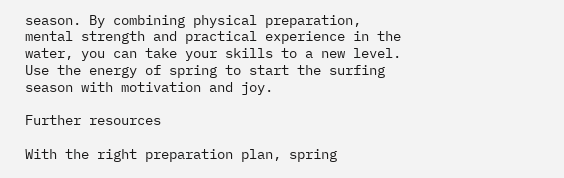season. By combining physical preparation, mental strength and practical experience in the water, you can take your skills to a new level. Use the energy of spring to start the surfing season with motivation and joy.

Further resources

With the right preparation plan, spring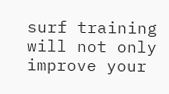surf training will not only improve your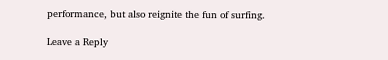performance, but also reignite the fun of surfing.

Leave a Reply